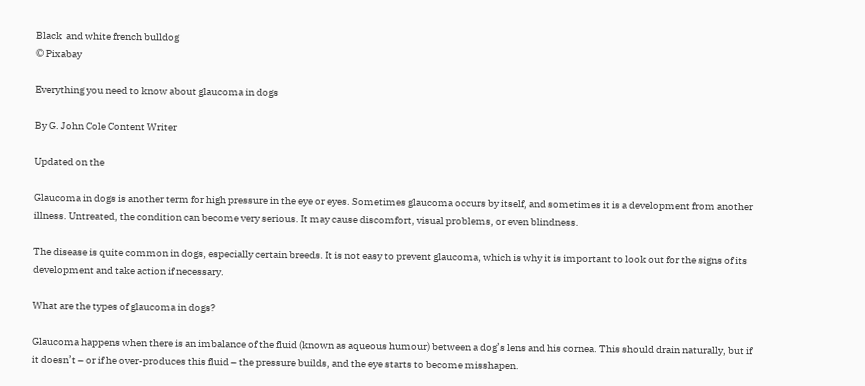Black  and white french bulldog
© Pixabay

Everything you need to know about glaucoma in dogs

By G. John Cole Content Writer

Updated on the

Glaucoma in dogs is another term for high pressure in the eye or eyes. Sometimes glaucoma occurs by itself, and sometimes it is a development from another illness. Untreated, the condition can become very serious. It may cause discomfort, visual problems, or even blindness.

The disease is quite common in dogs, especially certain breeds. It is not easy to prevent glaucoma, which is why it is important to look out for the signs of its development and take action if necessary.

What are the types of glaucoma in dogs?

Glaucoma happens when there is an imbalance of the fluid (known as aqueous humour) between a dog’s lens and his cornea. This should drain naturally, but if it doesn’t – or if he over-produces this fluid – the pressure builds, and the eye starts to become misshapen.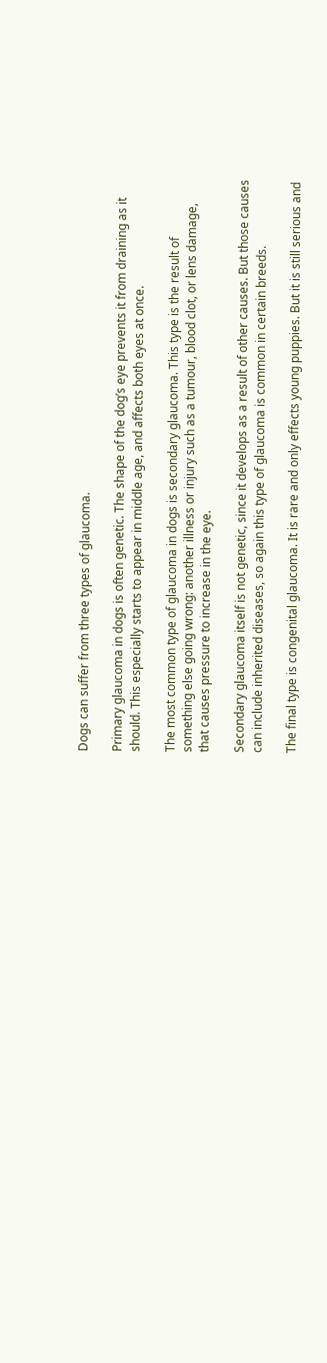Dogs can suffer from three types of glaucoma.

Primary glaucoma in dogs is often genetic. The shape of the dog’s eye prevents it from draining as it should. This especially starts to appear in middle age, and affects both eyes at once.

The most common type of glaucoma in dogs is secondary glaucoma. This type is the result of something else going wrong: another illness or injury such as a tumour, blood clot, or lens damage, that causes pressure to increase in the eye.

Secondary glaucoma itself is not genetic, since it develops as a result of other causes. But those causes can include inherited diseases, so again this type of glaucoma is common in certain breeds.

The final type is congenital glaucoma. It is rare and only effects young puppies. But it is still serious and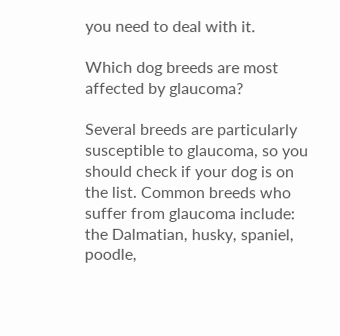you need to deal with it.

Which dog breeds are most affected by glaucoma?

Several breeds are particularly susceptible to glaucoma, so you should check if your dog is on the list. Common breeds who suffer from glaucoma include: the Dalmatian, husky, spaniel, poodle,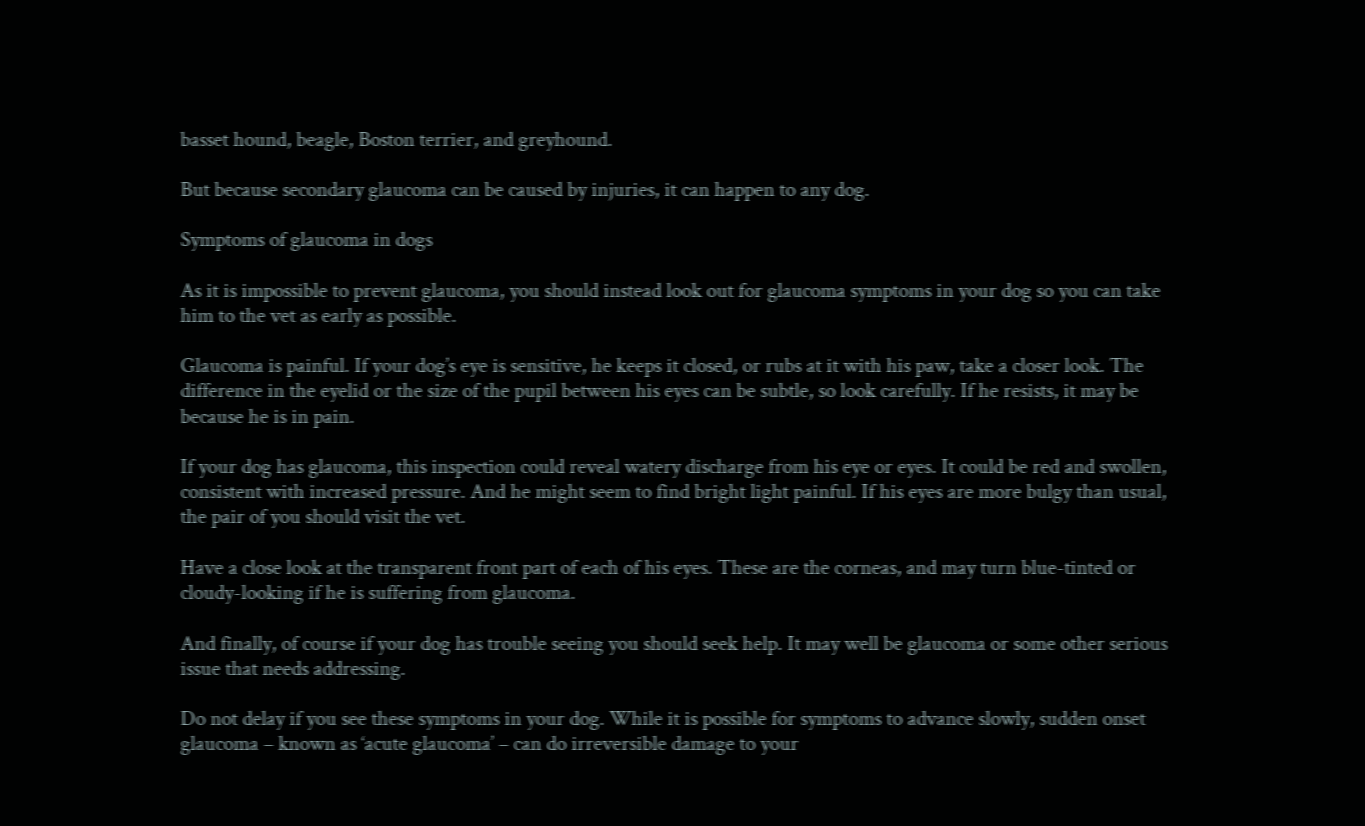basset hound, beagle, Boston terrier, and greyhound.

But because secondary glaucoma can be caused by injuries, it can happen to any dog.

Symptoms of glaucoma in dogs

As it is impossible to prevent glaucoma, you should instead look out for glaucoma symptoms in your dog so you can take him to the vet as early as possible.

Glaucoma is painful. If your dog’s eye is sensitive, he keeps it closed, or rubs at it with his paw, take a closer look. The difference in the eyelid or the size of the pupil between his eyes can be subtle, so look carefully. If he resists, it may be because he is in pain.

If your dog has glaucoma, this inspection could reveal watery discharge from his eye or eyes. It could be red and swollen, consistent with increased pressure. And he might seem to find bright light painful. If his eyes are more bulgy than usual, the pair of you should visit the vet.

Have a close look at the transparent front part of each of his eyes. These are the corneas, and may turn blue-tinted or cloudy-looking if he is suffering from glaucoma.

And finally, of course if your dog has trouble seeing you should seek help. It may well be glaucoma or some other serious issue that needs addressing.

Do not delay if you see these symptoms in your dog. While it is possible for symptoms to advance slowly, sudden onset glaucoma – known as ‘acute glaucoma’ – can do irreversible damage to your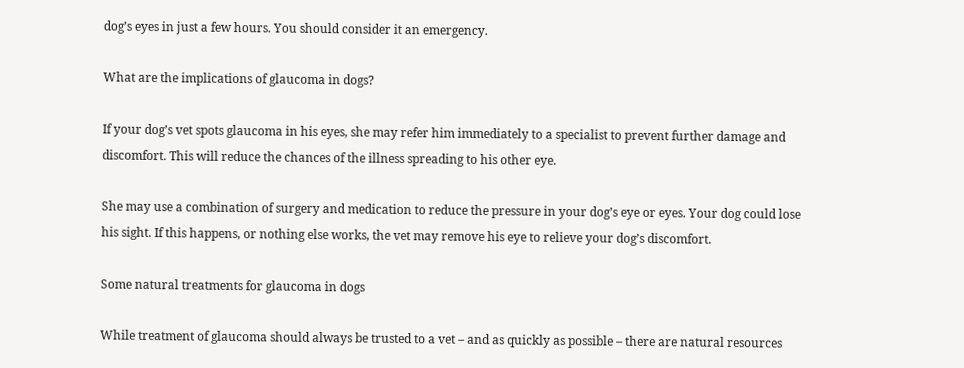dog’s eyes in just a few hours. You should consider it an emergency.

What are the implications of glaucoma in dogs?

If your dog’s vet spots glaucoma in his eyes, she may refer him immediately to a specialist to prevent further damage and discomfort. This will reduce the chances of the illness spreading to his other eye.

She may use a combination of surgery and medication to reduce the pressure in your dog’s eye or eyes. Your dog could lose his sight. If this happens, or nothing else works, the vet may remove his eye to relieve your dog’s discomfort.

Some natural treatments for glaucoma in dogs

While treatment of glaucoma should always be trusted to a vet – and as quickly as possible – there are natural resources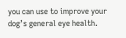you can use to improve your dog’s general eye health.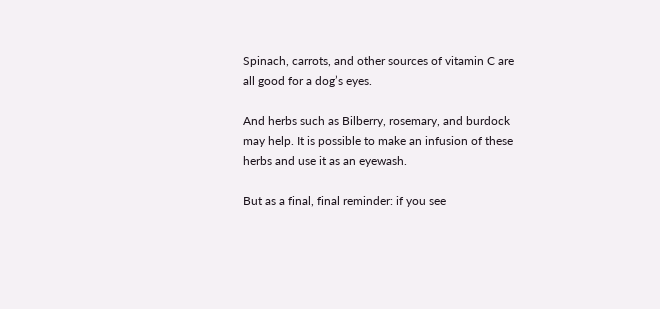Spinach, carrots, and other sources of vitamin C are all good for a dog’s eyes.

And herbs such as Bilberry, rosemary, and burdock may help. It is possible to make an infusion of these herbs and use it as an eyewash.

But as a final, final reminder: if you see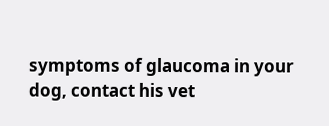symptoms of glaucoma in your dog, contact his vet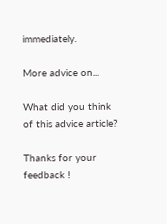immediately.

More advice on...

What did you think of this advice article?

Thanks for your feedback !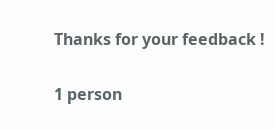Thanks for your feedback !

1 person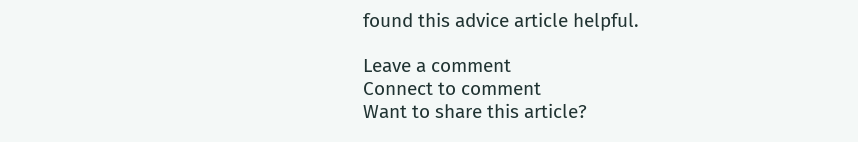found this advice article helpful.

Leave a comment
Connect to comment
Want to share this article?